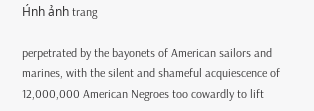H́nh ảnh trang

perpetrated by the bayonets of American sailors and marines, with the silent and shameful acquiescence of 12,000,000 American Negroes too cowardly to lift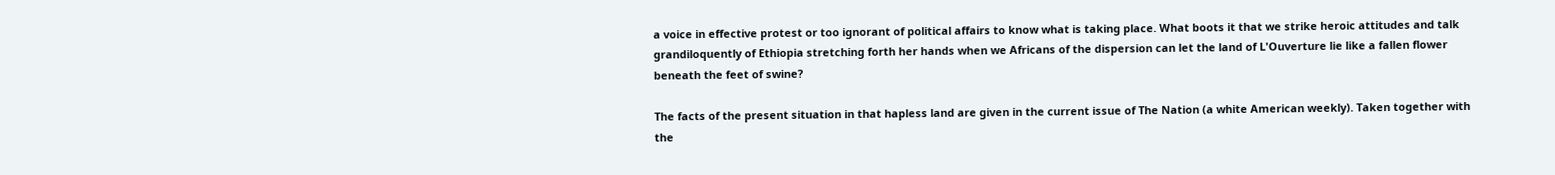a voice in effective protest or too ignorant of political affairs to know what is taking place. What boots it that we strike heroic attitudes and talk grandiloquently of Ethiopia stretching forth her hands when we Africans of the dispersion can let the land of L'Ouverture lie like a fallen flower beneath the feet of swine?

The facts of the present situation in that hapless land are given in the current issue of The Nation (a white American weekly). Taken together with the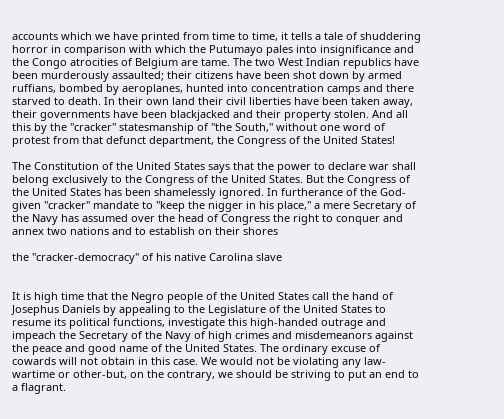accounts which we have printed from time to time, it tells a tale of shuddering horror in comparison with which the Putumayo pales into insignificance and the Congo atrocities of Belgium are tame. The two West Indian republics have been murderously assaulted; their citizens have been shot down by armed ruffians, bombed by aeroplanes, hunted into concentration camps and there starved to death. In their own land their civil liberties have been taken away, their governments have been blackjacked and their property stolen. And all this by the "cracker" statesmanship of "the South," without one word of protest from that defunct department, the Congress of the United States!

The Constitution of the United States says that the power to declare war shall belong exclusively to the Congress of the United States. But the Congress of the United States has been shamelessly ignored. In furtherance of the God-given "cracker" mandate to "keep the nigger in his place," a mere Secretary of the Navy has assumed over the head of Congress the right to conquer and annex two nations and to establish on their shores

the "cracker-democracy" of his native Carolina slave


It is high time that the Negro people of the United States call the hand of Josephus Daniels by appealing to the Legislature of the United States to resume its political functions, investigate this high-handed outrage and impeach the Secretary of the Navy of high crimes and misdemeanors against the peace and good name of the United States. The ordinary excuse of cowards will not obtain in this case. We would not be violating any law-wartime or other-but, on the contrary, we should be striving to put an end to a flagrant.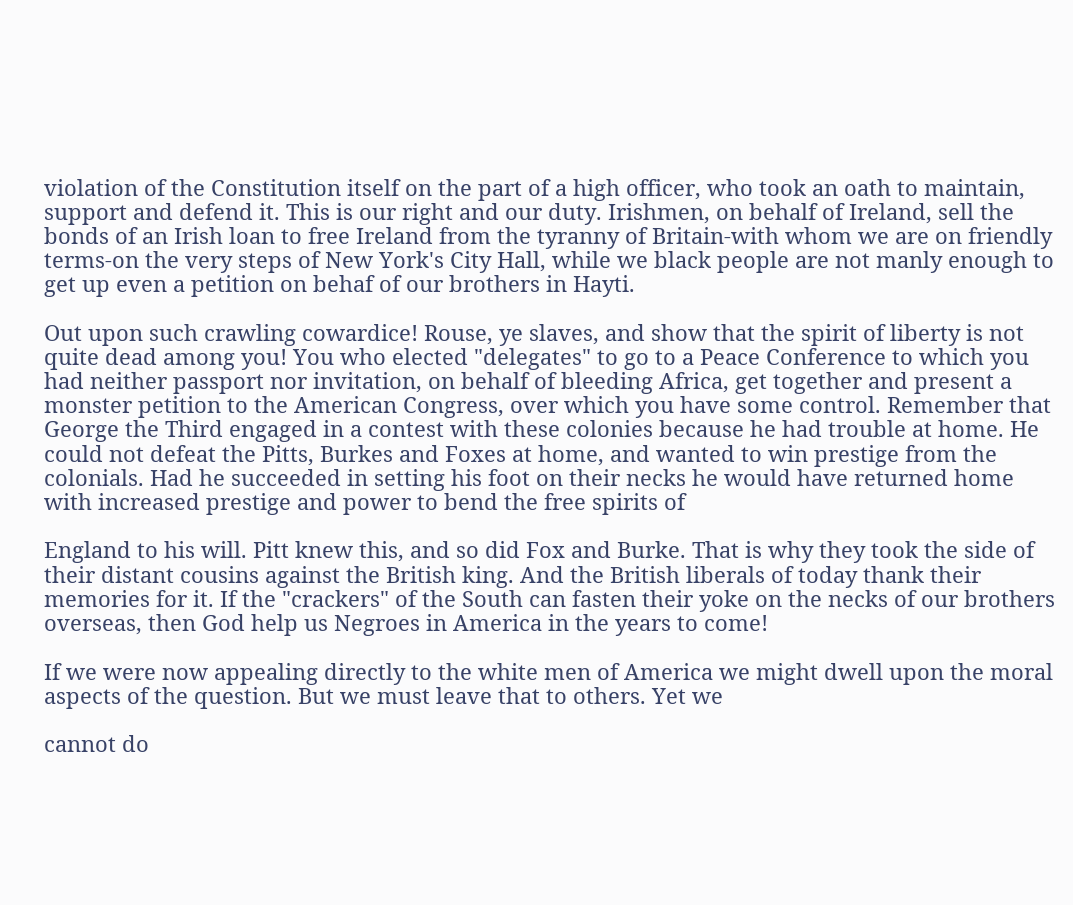violation of the Constitution itself on the part of a high officer, who took an oath to maintain, support and defend it. This is our right and our duty. Irishmen, on behalf of Ireland, sell the bonds of an Irish loan to free Ireland from the tyranny of Britain-with whom we are on friendly terms-on the very steps of New York's City Hall, while we black people are not manly enough to get up even a petition on behaf of our brothers in Hayti.

Out upon such crawling cowardice! Rouse, ye slaves, and show that the spirit of liberty is not quite dead among you! You who elected "delegates" to go to a Peace Conference to which you had neither passport nor invitation, on behalf of bleeding Africa, get together and present a monster petition to the American Congress, over which you have some control. Remember that George the Third engaged in a contest with these colonies because he had trouble at home. He could not defeat the Pitts, Burkes and Foxes at home, and wanted to win prestige from the colonials. Had he succeeded in setting his foot on their necks he would have returned home with increased prestige and power to bend the free spirits of

England to his will. Pitt knew this, and so did Fox and Burke. That is why they took the side of their distant cousins against the British king. And the British liberals of today thank their memories for it. If the "crackers" of the South can fasten their yoke on the necks of our brothers overseas, then God help us Negroes in America in the years to come!

If we were now appealing directly to the white men of America we might dwell upon the moral aspects of the question. But we must leave that to others. Yet we

cannot do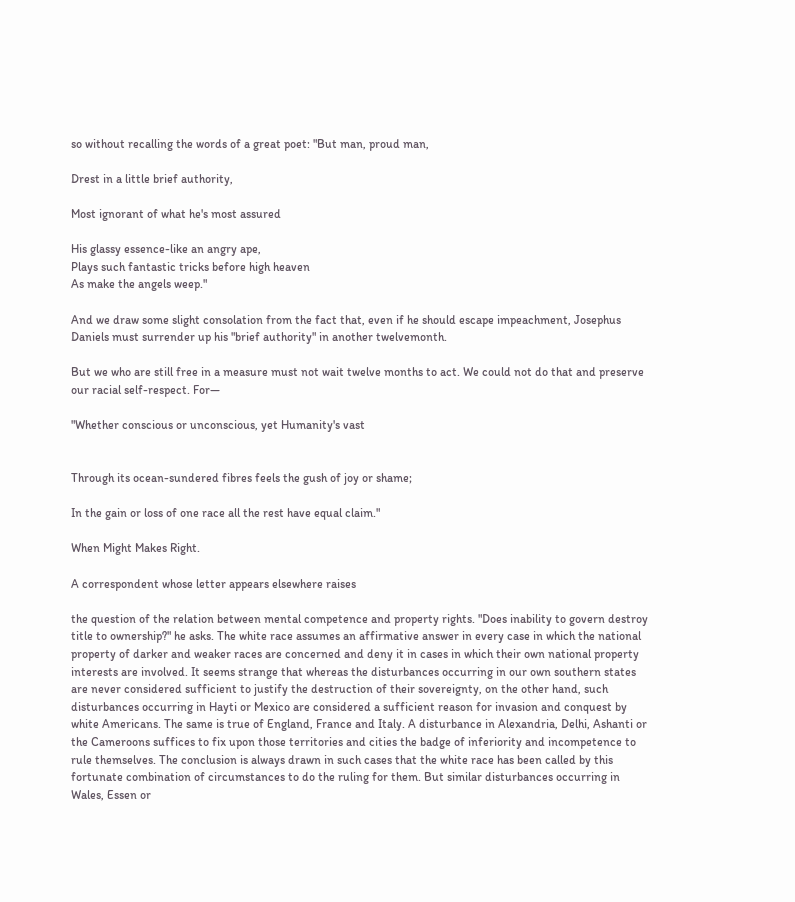so without recalling the words of a great poet: "But man, proud man,

Drest in a little brief authority,

Most ignorant of what he's most assured

His glassy essence-like an angry ape,
Plays such fantastic tricks before high heaven
As make the angels weep."

And we draw some slight consolation from the fact that, even if he should escape impeachment, Josephus Daniels must surrender up his "brief authority" in another twelvemonth.

But we who are still free in a measure must not wait twelve months to act. We could not do that and preserve our racial self-respect. For—

"Whether conscious or unconscious, yet Humanity's vast


Through its ocean-sundered fibres feels the gush of joy or shame;

In the gain or loss of one race all the rest have equal claim."

When Might Makes Right.

A correspondent whose letter appears elsewhere raises

the question of the relation between mental competence and property rights. "Does inability to govern destroy title to ownership?" he asks. The white race assumes an affirmative answer in every case in which the national property of darker and weaker races are concerned and deny it in cases in which their own national property interests are involved. It seems strange that whereas the disturbances occurring in our own southern states are never considered sufficient to justify the destruction of their sovereignty, on the other hand, such disturbances occurring in Hayti or Mexico are considered a sufficient reason for invasion and conquest by white Americans. The same is true of England, France and Italy. A disturbance in Alexandria, Delhi, Ashanti or the Cameroons suffices to fix upon those territories and cities the badge of inferiority and incompetence to rule themselves. The conclusion is always drawn in such cases that the white race has been called by this fortunate combination of circumstances to do the ruling for them. But similar disturbances occurring in Wales, Essen or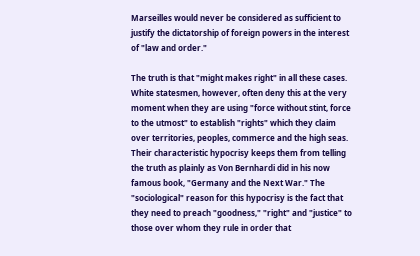Marseilles would never be considered as sufficient to justify the dictatorship of foreign powers in the interest of "law and order."

The truth is that "might makes right" in all these cases. White statesmen, however, often deny this at the very moment when they are using "force without stint, force to the utmost" to establish "rights" which they claim over territories, peoples, commerce and the high seas. Their characteristic hypocrisy keeps them from telling the truth as plainly as Von Bernhardi did in his now famous book, "Germany and the Next War." The "sociological" reason for this hypocrisy is the fact that they need to preach "goodness," "right" and "justice" to those over whom they rule in order that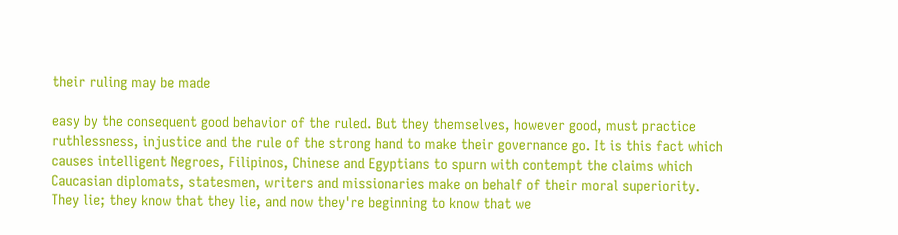their ruling may be made

easy by the consequent good behavior of the ruled. But they themselves, however good, must practice ruthlessness, injustice and the rule of the strong hand to make their governance go. It is this fact which causes intelligent Negroes, Filipinos, Chinese and Egyptians to spurn with contempt the claims which Caucasian diplomats, statesmen, writers and missionaries make on behalf of their moral superiority. They lie; they know that they lie, and now they're beginning to know that we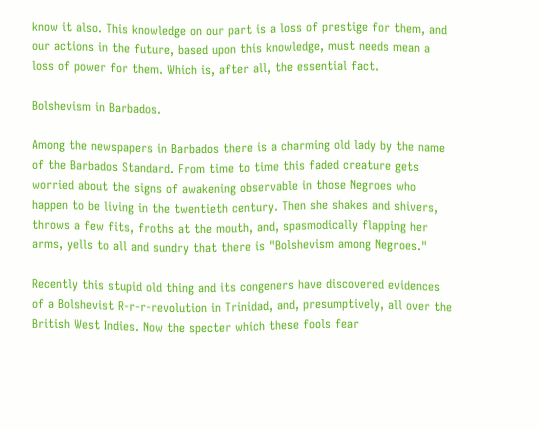know it also. This knowledge on our part is a loss of prestige for them, and our actions in the future, based upon this knowledge, must needs mean a loss of power for them. Which is, after all, the essential fact.

Bolshevism in Barbados.

Among the newspapers in Barbados there is a charming old lady by the name of the Barbados Standard. From time to time this faded creature gets worried about the signs of awakening observable in those Negroes who happen to be living in the twentieth century. Then she shakes and shivers, throws a few fits, froths at the mouth, and, spasmodically flapping her arms, yells to all and sundry that there is "Bolshevism among Negroes."

Recently this stupid old thing and its congeners have discovered evidences of a Bolshevist R-r-r-revolution in Trinidad, and, presumptively, all over the British West Indies. Now the specter which these fools fear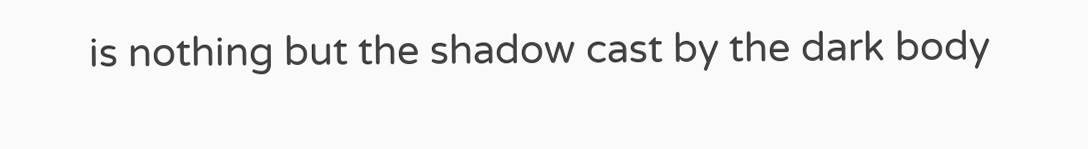is nothing but the shadow cast by the dark body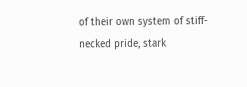of their own system of stiff-necked pride, stark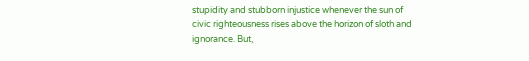stupidity and stubborn injustice whenever the sun of civic righteousness rises above the horizon of sloth and ignorance. But,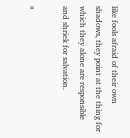like fools afraid of their own shadows, they point at the thing for which they alone are responsible and shriek for salvation.

«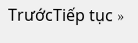TrướcTiếp tục »